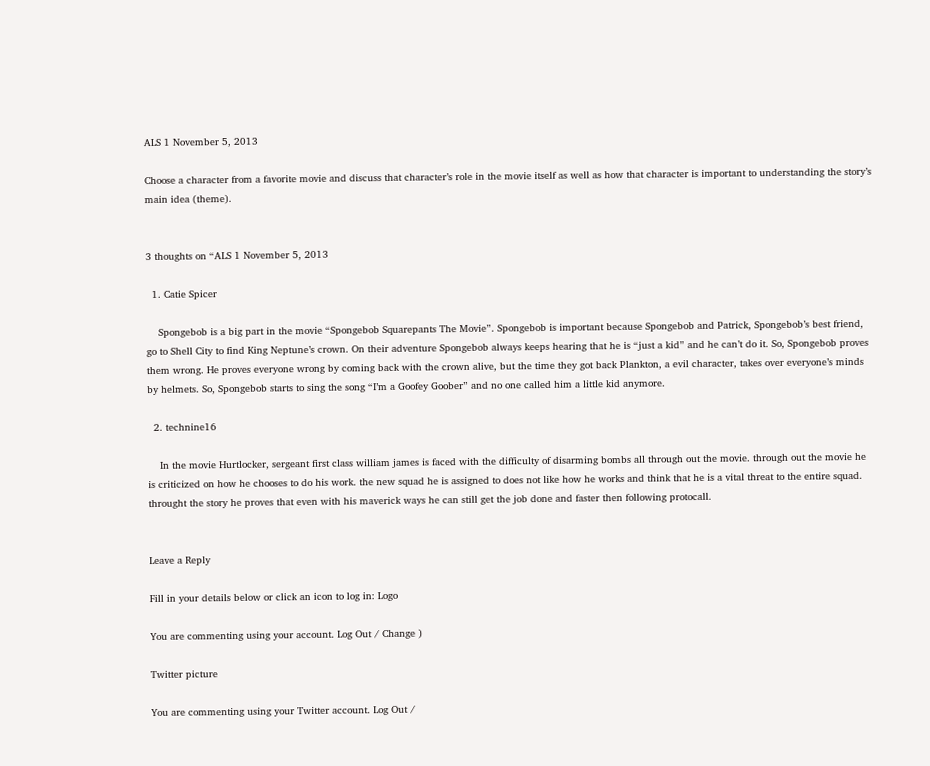ALS 1 November 5, 2013

Choose a character from a favorite movie and discuss that character’s role in the movie itself as well as how that character is important to understanding the story’s main idea (theme).


3 thoughts on “ALS 1 November 5, 2013

  1. Catie Spicer

    Spongebob is a big part in the movie “Spongebob Squarepants The Movie”. Spongebob is important because Spongebob and Patrick, Spongebob’s best friend, go to Shell City to find King Neptune’s crown. On their adventure Spongebob always keeps hearing that he is “just a kid” and he can’t do it. So, Spongebob proves them wrong. He proves everyone wrong by coming back with the crown alive, but the time they got back Plankton, a evil character, takes over everyone’s minds by helmets. So, Spongebob starts to sing the song “I’m a Goofey Goober” and no one called him a little kid anymore.

  2. technine16

    In the movie Hurtlocker, sergeant first class william james is faced with the difficulty of disarming bombs all through out the movie. through out the movie he is criticized on how he chooses to do his work. the new squad he is assigned to does not like how he works and think that he is a vital threat to the entire squad. throught the story he proves that even with his maverick ways he can still get the job done and faster then following protocall.


Leave a Reply

Fill in your details below or click an icon to log in: Logo

You are commenting using your account. Log Out / Change )

Twitter picture

You are commenting using your Twitter account. Log Out /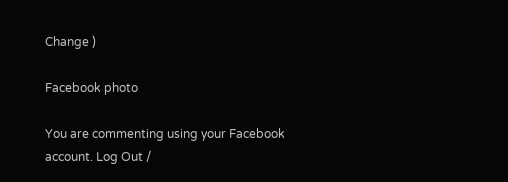Change )

Facebook photo

You are commenting using your Facebook account. Log Out /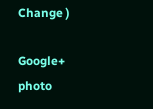Change )

Google+ photo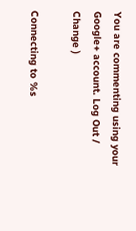You are commenting using your Google+ account. Log Out / Change )

Connecting to %s